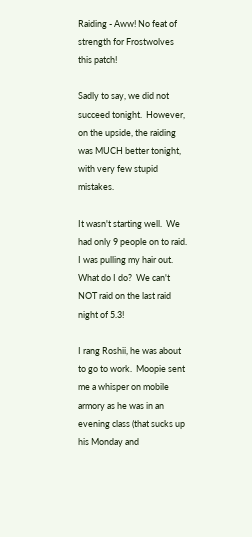Raiding - Aww! No feat of strength for Frostwolves this patch!

Sadly to say, we did not succeed tonight.  However, on the upside, the raiding was MUCH better tonight, with very few stupid mistakes.

It wasn't starting well.  We had only 9 people on to raid.  I was pulling my hair out.  What do I do?  We can't NOT raid on the last raid night of 5.3!

I rang Roshii, he was about to go to work.  Moopie sent me a whisper on mobile armory as he was in an evening class (that sucks up his Monday and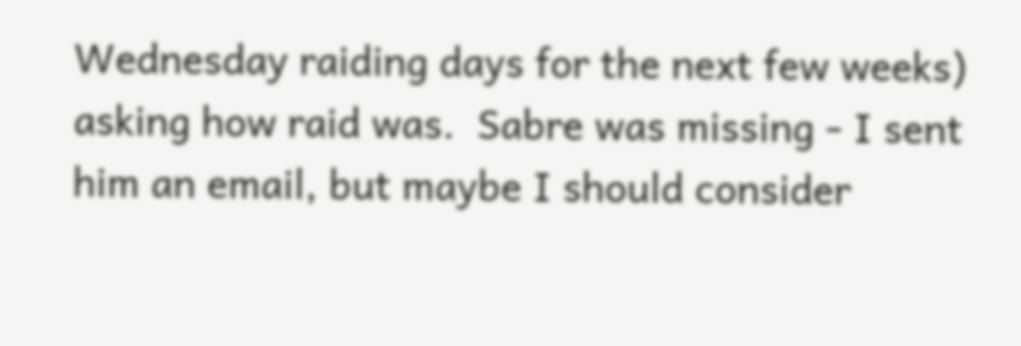Wednesday raiding days for the next few weeks) asking how raid was.  Sabre was missing - I sent him an email, but maybe I should consider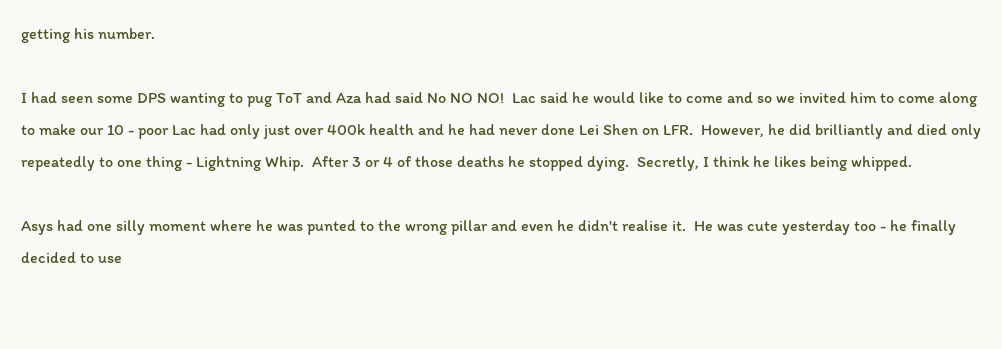getting his number.

I had seen some DPS wanting to pug ToT and Aza had said No NO NO!  Lac said he would like to come and so we invited him to come along to make our 10 - poor Lac had only just over 400k health and he had never done Lei Shen on LFR.  However, he did brilliantly and died only repeatedly to one thing - Lightning Whip.  After 3 or 4 of those deaths he stopped dying.  Secretly, I think he likes being whipped.

Asys had one silly moment where he was punted to the wrong pillar and even he didn't realise it.  He was cute yesterday too - he finally decided to use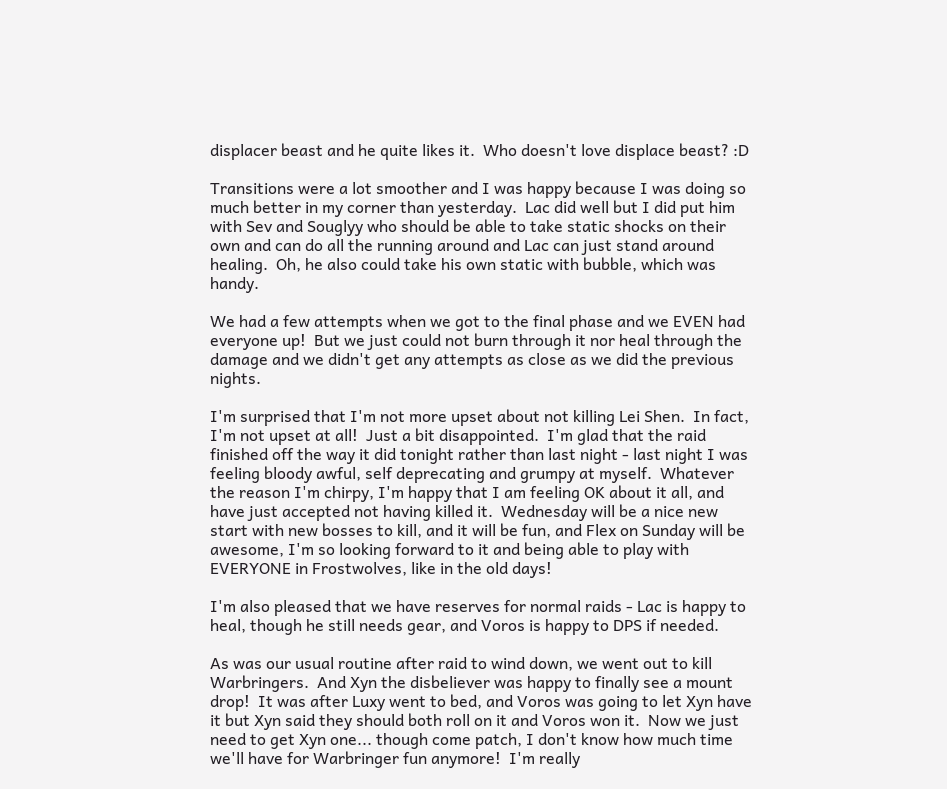displacer beast and he quite likes it.  Who doesn't love displace beast? :D

Transitions were a lot smoother and I was happy because I was doing so much better in my corner than yesterday.  Lac did well but I did put him with Sev and Souglyy who should be able to take static shocks on their own and can do all the running around and Lac can just stand around healing.  Oh, he also could take his own static with bubble, which was handy.

We had a few attempts when we got to the final phase and we EVEN had everyone up!  But we just could not burn through it nor heal through the damage and we didn't get any attempts as close as we did the previous nights.

I'm surprised that I'm not more upset about not killing Lei Shen.  In fact, I'm not upset at all!  Just a bit disappointed.  I'm glad that the raid finished off the way it did tonight rather than last night - last night I was feeling bloody awful, self deprecating and grumpy at myself.  Whatever the reason I'm chirpy, I'm happy that I am feeling OK about it all, and have just accepted not having killed it.  Wednesday will be a nice new start with new bosses to kill, and it will be fun, and Flex on Sunday will be awesome, I'm so looking forward to it and being able to play with EVERYONE in Frostwolves, like in the old days!

I'm also pleased that we have reserves for normal raids - Lac is happy to heal, though he still needs gear, and Voros is happy to DPS if needed.

As was our usual routine after raid to wind down, we went out to kill Warbringers.  And Xyn the disbeliever was happy to finally see a mount drop!  It was after Luxy went to bed, and Voros was going to let Xyn have it but Xyn said they should both roll on it and Voros won it.  Now we just need to get Xyn one... though come patch, I don't know how much time we'll have for Warbringer fun anymore!  I'm really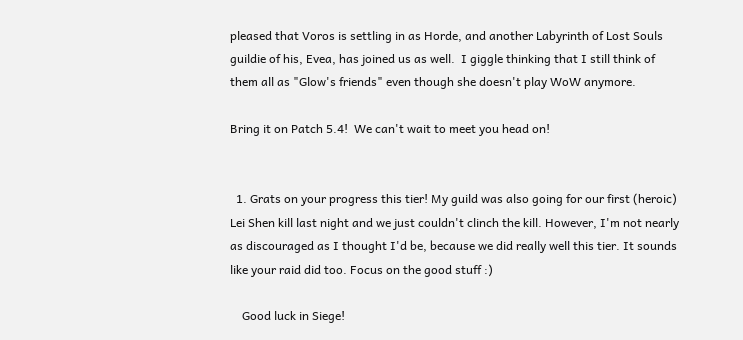pleased that Voros is settling in as Horde, and another Labyrinth of Lost Souls guildie of his, Evea, has joined us as well.  I giggle thinking that I still think of them all as "Glow's friends" even though she doesn't play WoW anymore.

Bring it on Patch 5.4!  We can't wait to meet you head on!


  1. Grats on your progress this tier! My guild was also going for our first (heroic) Lei Shen kill last night and we just couldn't clinch the kill. However, I'm not nearly as discouraged as I thought I'd be, because we did really well this tier. It sounds like your raid did too. Focus on the good stuff :)

    Good luck in Siege!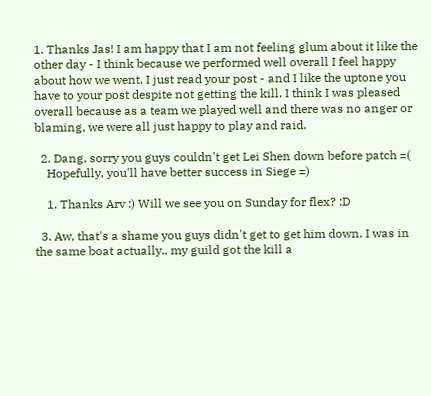1. Thanks Jas! I am happy that I am not feeling glum about it like the other day - I think because we performed well overall I feel happy about how we went. I just read your post - and I like the uptone you have to your post despite not getting the kill. I think I was pleased overall because as a team we played well and there was no anger or blaming, we were all just happy to play and raid.

  2. Dang, sorry you guys couldn't get Lei Shen down before patch =(
    Hopefully, you'll have better success in Siege =)

    1. Thanks Arv :) Will we see you on Sunday for flex? :D

  3. Aw, that's a shame you guys didn't get to get him down. I was in the same boat actually.. my guild got the kill a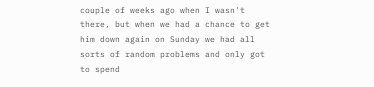couple of weeks ago when I wasn't there, but when we had a chance to get him down again on Sunday we had all sorts of random problems and only got to spend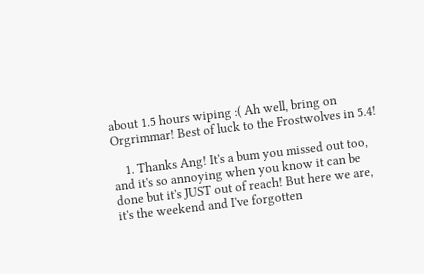about 1.5 hours wiping :( Ah well, bring on Orgrimmar! Best of luck to the Frostwolves in 5.4!

    1. Thanks Ang! It's a bum you missed out too, and it's so annoying when you know it can be done but it's JUST out of reach! But here we are, it's the weekend and I've forgotten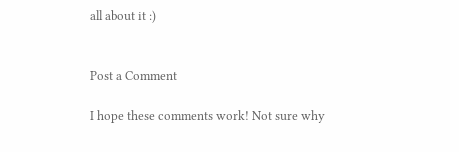all about it :)


Post a Comment

I hope these comments work! Not sure why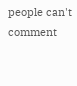people can't comment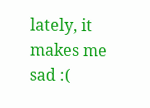lately, it makes me sad :(